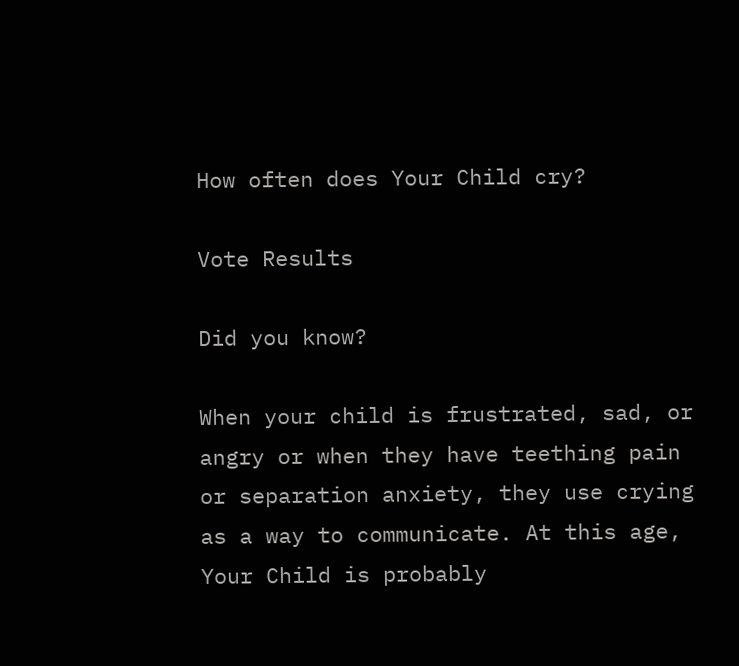How often does Your Child cry?

Vote Results

Did you know?

When your child is frustrated, sad, or angry or when they have teething pain or separation anxiety, they use crying as a way to communicate. At this age, Your Child is probably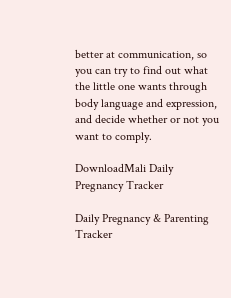better at communication, so you can try to find out what the little one wants through body language and expression, and decide whether or not you want to comply.

DownloadMali Daily Pregnancy Tracker

Daily Pregnancy & Parenting Tracker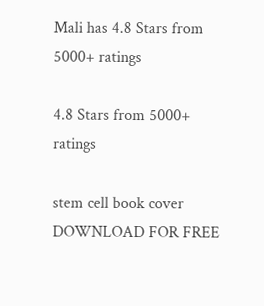Mali has 4.8 Stars from 5000+ ratings

4.8 Stars from 5000+ ratings

stem cell book cover
DOWNLOAD FOR FREE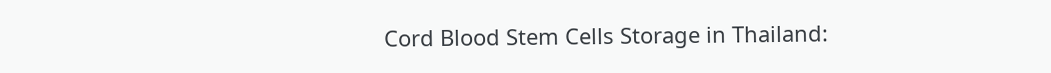Cord Blood Stem Cells Storage in Thailand: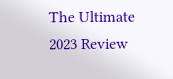The Ultimate 2023 Review